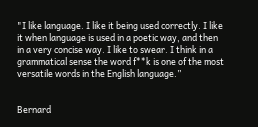"I like language. I like it being used correctly. I like it when language is used in a poetic way, and then in a very concise way. I like to swear. I think in a grammatical sense the word f**k is one of the most versatile words in the English language.”


Bernard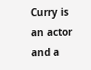Curry is an actor and a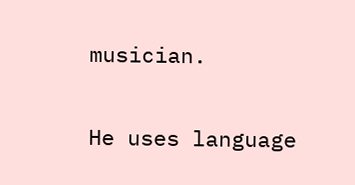musician.

He uses language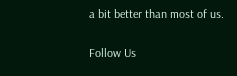a bit better than most of us.


Follow Us